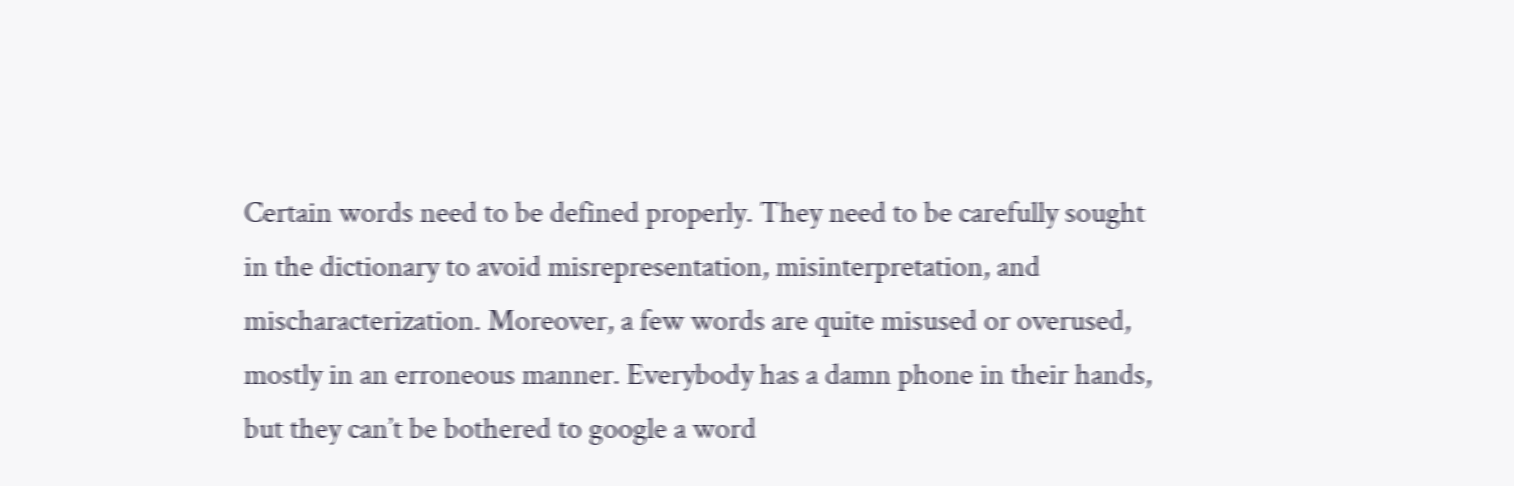Certain words need to be defined properly. They need to be carefully sought in the dictionary to avoid misrepresentation, misinterpretation, and mischaracterization. Moreover, a few words are quite misused or overused, mostly in an erroneous manner. Everybody has a damn phone in their hands, but they can’t be bothered to google a word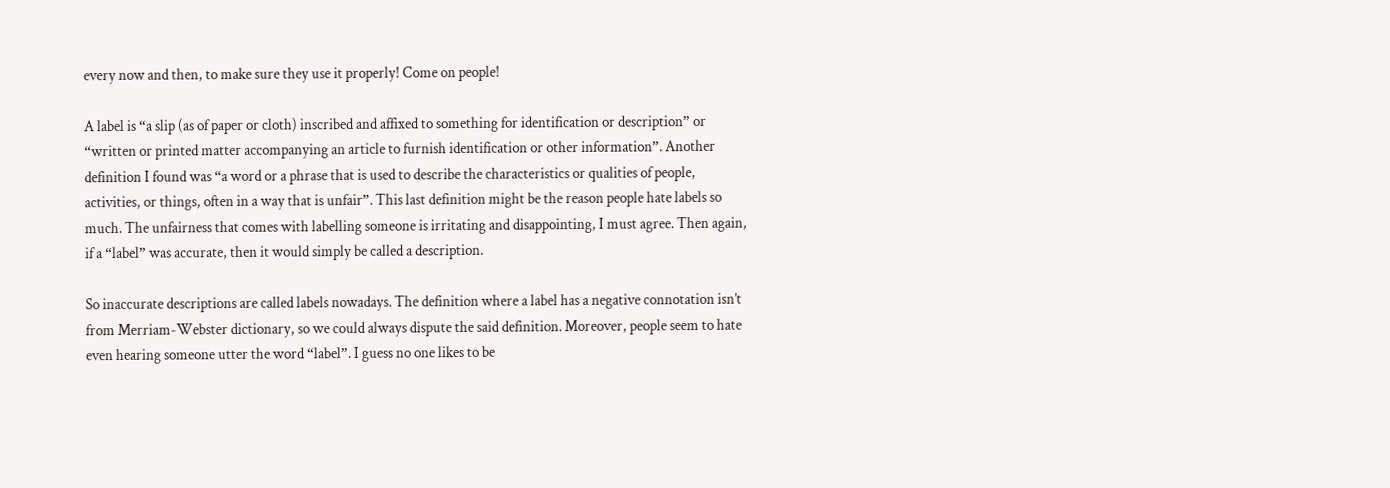every now and then, to make sure they use it properly! Come on people!

A label is “a slip (as of paper or cloth) inscribed and affixed to something for identification or description” or “written or printed matter accompanying an article to furnish identification or other information”. Another definition I found was “a word or a phrase that is used to describe the characteristics or qualities of people, activities, or things, often in a way that is unfair”. This last definition might be the reason people hate labels so much. The unfairness that comes with labelling someone is irritating and disappointing, I must agree. Then again, if a “label” was accurate, then it would simply be called a description.

So inaccurate descriptions are called labels nowadays. The definition where a label has a negative connotation isn’t from Merriam-Webster dictionary, so we could always dispute the said definition. Moreover, people seem to hate even hearing someone utter the word “label”. I guess no one likes to be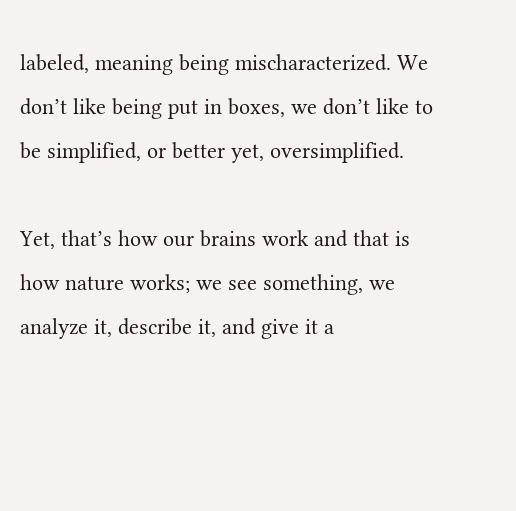labeled, meaning being mischaracterized. We don’t like being put in boxes, we don’t like to be simplified, or better yet, oversimplified.

Yet, that’s how our brains work and that is how nature works; we see something, we analyze it, describe it, and give it a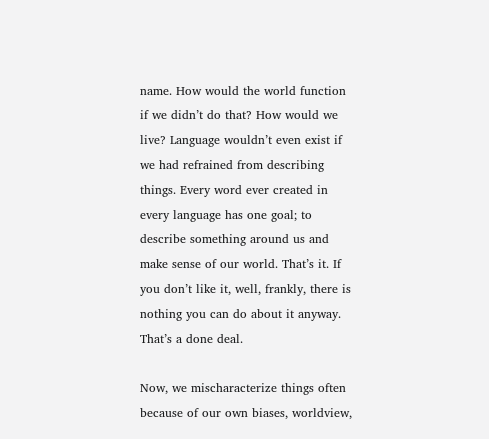name. How would the world function if we didn’t do that? How would we live? Language wouldn’t even exist if we had refrained from describing things. Every word ever created in every language has one goal; to describe something around us and make sense of our world. That’s it. If you don’t like it, well, frankly, there is nothing you can do about it anyway. That’s a done deal.

Now, we mischaracterize things often because of our own biases, worldview,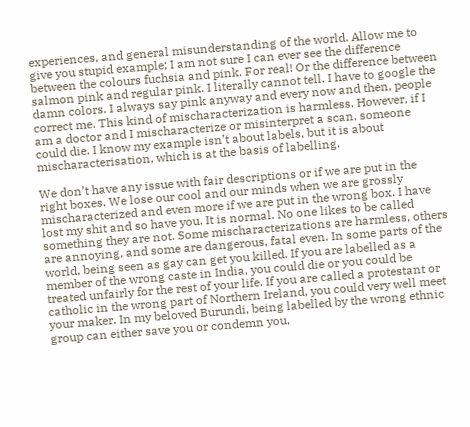experiences, and general misunderstanding of the world. Allow me to give you stupid example; I am not sure I can ever see the difference between the colours fuchsia and pink. For real! Or the difference between salmon pink and regular pink. I literally cannot tell. I have to google the damn colors. I always say pink anyway and every now and then, people correct me. This kind of mischaracterization is harmless. However, if I am a doctor and I mischaracterize or misinterpret a scan, someone could die. I know my example isn’t about labels, but it is about mischaracterisation, which is at the basis of labelling.

We don’t have any issue with fair descriptions or if we are put in the right boxes. We lose our cool and our minds when we are grossly mischaracterized and even more if we are put in the wrong box. I have lost my shit and so have you. It is normal. No one likes to be called something they are not. Some mischaracterizations are harmless, others are annoying, and some are dangerous, fatal even. In some parts of the world, being seen as gay can get you killed. If you are labelled as a member of the wrong caste in India, you could die or you could be treated unfairly for the rest of your life. If you are called a protestant or catholic in the wrong part of Northern Ireland, you could very well meet your maker. In my beloved Burundi, being labelled by the wrong ethnic group can either save you or condemn you,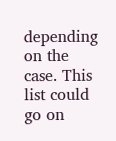depending on the case. This list could go on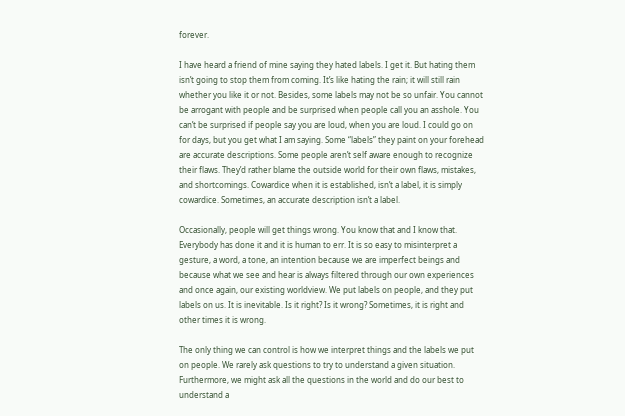forever.

I have heard a friend of mine saying they hated labels. I get it. But hating them isn’t going to stop them from coming. It’s like hating the rain; it will still rain whether you like it or not. Besides, some labels may not be so unfair. You cannot be arrogant with people and be surprised when people call you an asshole. You can’t be surprised if people say you are loud, when you are loud. I could go on for days, but you get what I am saying. Some “labels” they paint on your forehead are accurate descriptions. Some people aren’t self aware enough to recognize their flaws. They’d rather blame the outside world for their own flaws, mistakes, and shortcomings. Cowardice when it is established, isn’t a label, it is simply cowardice. Sometimes, an accurate description isn’t a label.

Occasionally, people will get things wrong. You know that and I know that. Everybody has done it and it is human to err. It is so easy to misinterpret a gesture, a word, a tone, an intention because we are imperfect beings and because what we see and hear is always filtered through our own experiences and once again, our existing worldview. We put labels on people, and they put labels on us. It is inevitable. Is it right? Is it wrong? Sometimes, it is right and other times it is wrong.

The only thing we can control is how we interpret things and the labels we put on people. We rarely ask questions to try to understand a given situation. Furthermore, we might ask all the questions in the world and do our best to understand a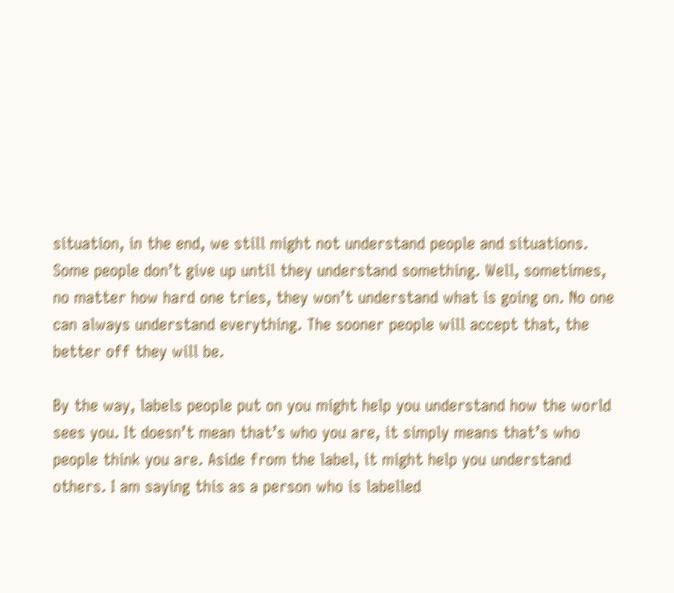situation, in the end, we still might not understand people and situations. Some people don’t give up until they understand something. Well, sometimes, no matter how hard one tries, they won’t understand what is going on. No one can always understand everything. The sooner people will accept that, the better off they will be.

By the way, labels people put on you might help you understand how the world sees you. It doesn’t mean that’s who you are, it simply means that’s who people think you are. Aside from the label, it might help you understand others. I am saying this as a person who is labelled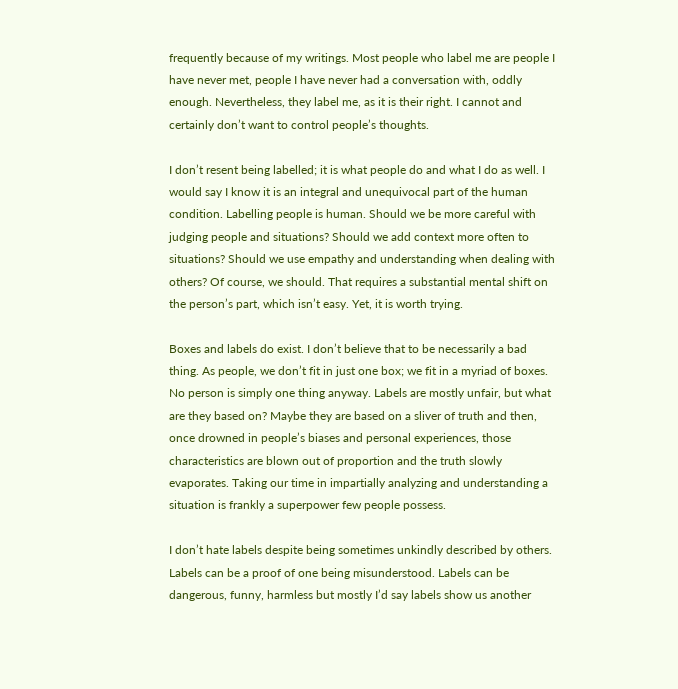frequently because of my writings. Most people who label me are people I have never met, people I have never had a conversation with, oddly enough. Nevertheless, they label me, as it is their right. I cannot and certainly don’t want to control people’s thoughts.

I don’t resent being labelled; it is what people do and what I do as well. I would say I know it is an integral and unequivocal part of the human condition. Labelling people is human. Should we be more careful with judging people and situations? Should we add context more often to situations? Should we use empathy and understanding when dealing with others? Of course, we should. That requires a substantial mental shift on the person’s part, which isn’t easy. Yet, it is worth trying.

Boxes and labels do exist. I don’t believe that to be necessarily a bad thing. As people, we don’t fit in just one box; we fit in a myriad of boxes. No person is simply one thing anyway. Labels are mostly unfair, but what are they based on? Maybe they are based on a sliver of truth and then, once drowned in people’s biases and personal experiences, those characteristics are blown out of proportion and the truth slowly evaporates. Taking our time in impartially analyzing and understanding a situation is frankly a superpower few people possess.

I don’t hate labels despite being sometimes unkindly described by others. Labels can be a proof of one being misunderstood. Labels can be dangerous, funny, harmless but mostly I’d say labels show us another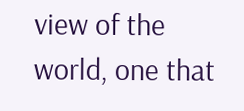view of the world, one that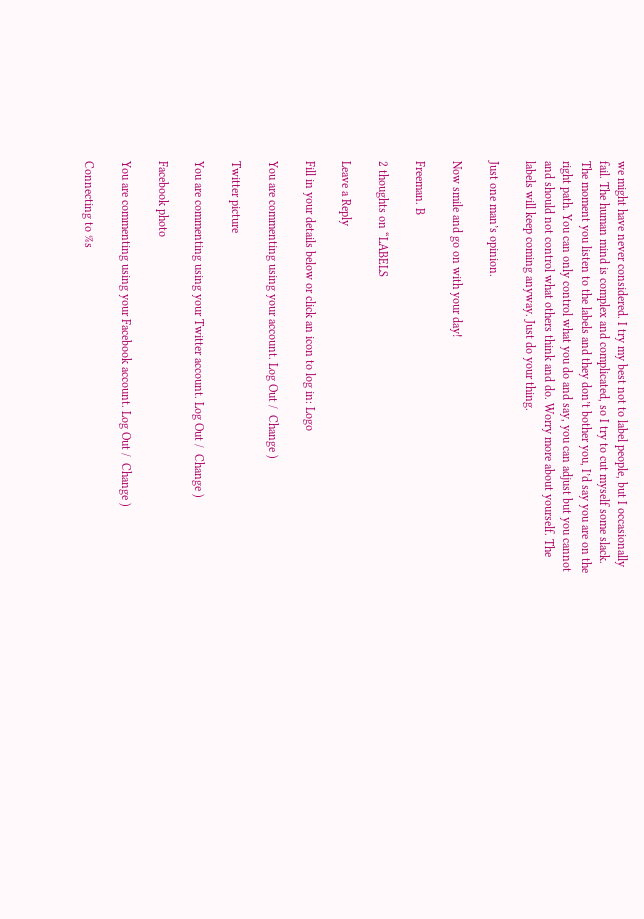we might have never considered. I try my best not to label people, but I occasionally fail. The human mind is complex and complicated, so I try to cut myself some slack. The moment you listen to the labels and they don’t bother you, I’d say you are on the right path. You can only control what you do and say, you can adjust but you cannot and should not control what others think and do. Worry more about yourself. The labels will keep coming anyway. Just do your thing.

Just one man’s opinion.

Now smile and go on with your day!

Freeman. B

2 thoughts on “LABELS

Leave a Reply

Fill in your details below or click an icon to log in: Logo

You are commenting using your account. Log Out /  Change )

Twitter picture

You are commenting using your Twitter account. Log Out /  Change )

Facebook photo

You are commenting using your Facebook account. Log Out /  Change )

Connecting to %s